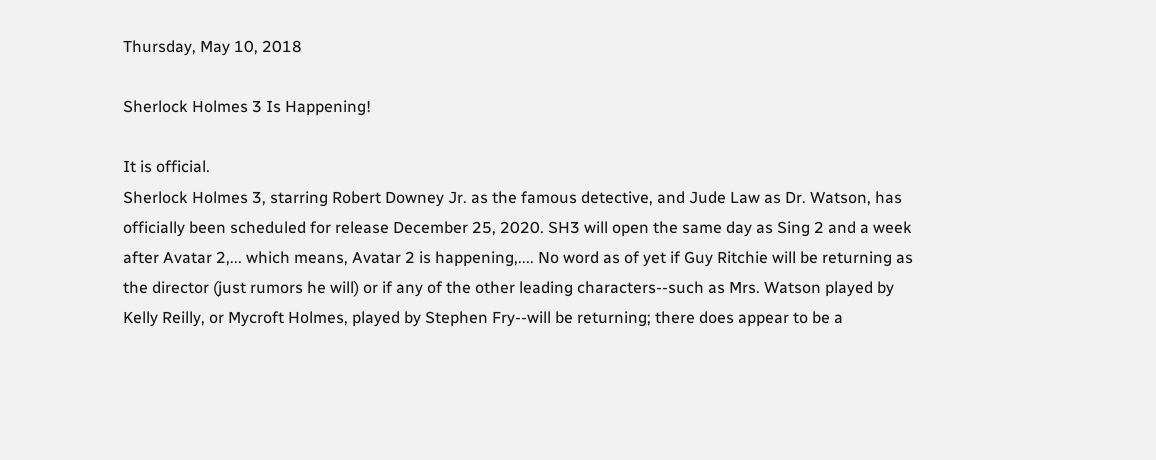Thursday, May 10, 2018

Sherlock Holmes 3 Is Happening!

It is official.
Sherlock Holmes 3, starring Robert Downey Jr. as the famous detective, and Jude Law as Dr. Watson, has officially been scheduled for release December 25, 2020. SH3 will open the same day as Sing 2 and a week after Avatar 2,... which means, Avatar 2 is happening,.... No word as of yet if Guy Ritchie will be returning as the director (just rumors he will) or if any of the other leading characters--such as Mrs. Watson played by Kelly Reilly, or Mycroft Holmes, played by Stephen Fry--will be returning; there does appear to be a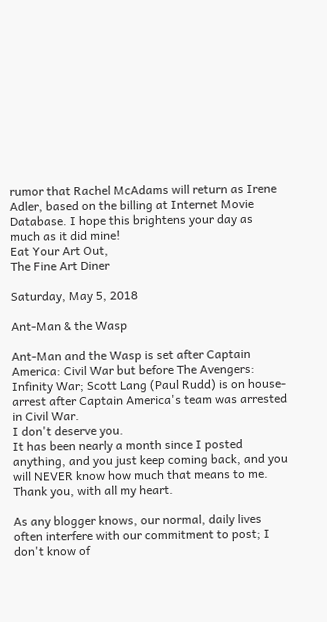rumor that Rachel McAdams will return as Irene Adler, based on the billing at Internet Movie Database. I hope this brightens your day as much as it did mine!
Eat Your Art Out,
The Fine Art Diner

Saturday, May 5, 2018

Ant-Man & the Wasp

Ant-Man and the Wasp is set after Captain America: Civil War but before The Avengers: Infinity War; Scott Lang (Paul Rudd) is on house-arrest after Captain America's team was arrested in Civil War.
I don't deserve you.
It has been nearly a month since I posted anything, and you just keep coming back, and you will NEVER know how much that means to me. Thank you, with all my heart.

As any blogger knows, our normal, daily lives often interfere with our commitment to post; I don't know of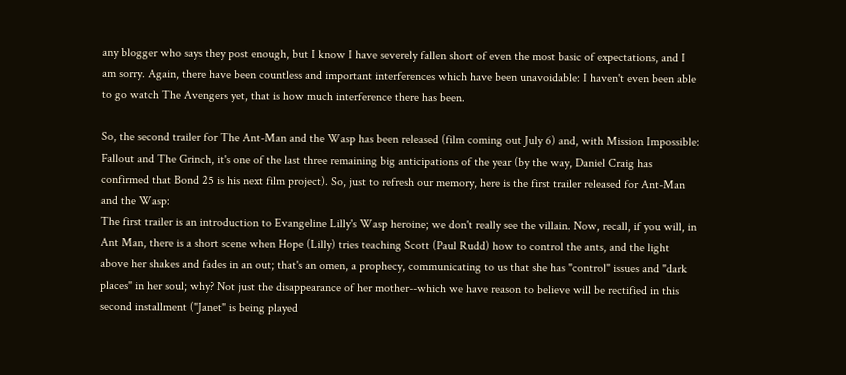any blogger who says they post enough, but I know I have severely fallen short of even the most basic of expectations, and I am sorry. Again, there have been countless and important interferences which have been unavoidable: I haven't even been able to go watch The Avengers yet, that is how much interference there has been.

So, the second trailer for The Ant-Man and the Wasp has been released (film coming out July 6) and, with Mission Impossible: Fallout and The Grinch, it's one of the last three remaining big anticipations of the year (by the way, Daniel Craig has confirmed that Bond 25 is his next film project). So, just to refresh our memory, here is the first trailer released for Ant-Man and the Wasp:
The first trailer is an introduction to Evangeline Lilly's Wasp heroine; we don't really see the villain. Now, recall, if you will, in Ant Man, there is a short scene when Hope (Lilly) tries teaching Scott (Paul Rudd) how to control the ants, and the light above her shakes and fades in an out; that's an omen, a prophecy, communicating to us that she has "control" issues and "dark places" in her soul; why? Not just the disappearance of her mother--which we have reason to believe will be rectified in this second installment ("Janet" is being played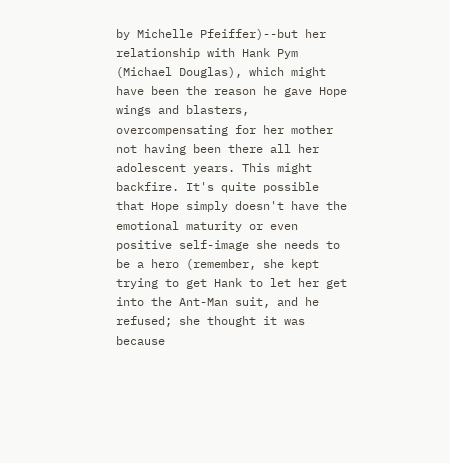by Michelle Pfeiffer)--but her relationship with Hank Pym (Michael Douglas), which might have been the reason he gave Hope wings and blasters, overcompensating for her mother not having been there all her adolescent years. This might backfire. It's quite possible that Hope simply doesn't have the emotional maturity or even positive self-image she needs to be a hero (remember, she kept trying to get Hank to let her get into the Ant-Man suit, and he refused; she thought it was because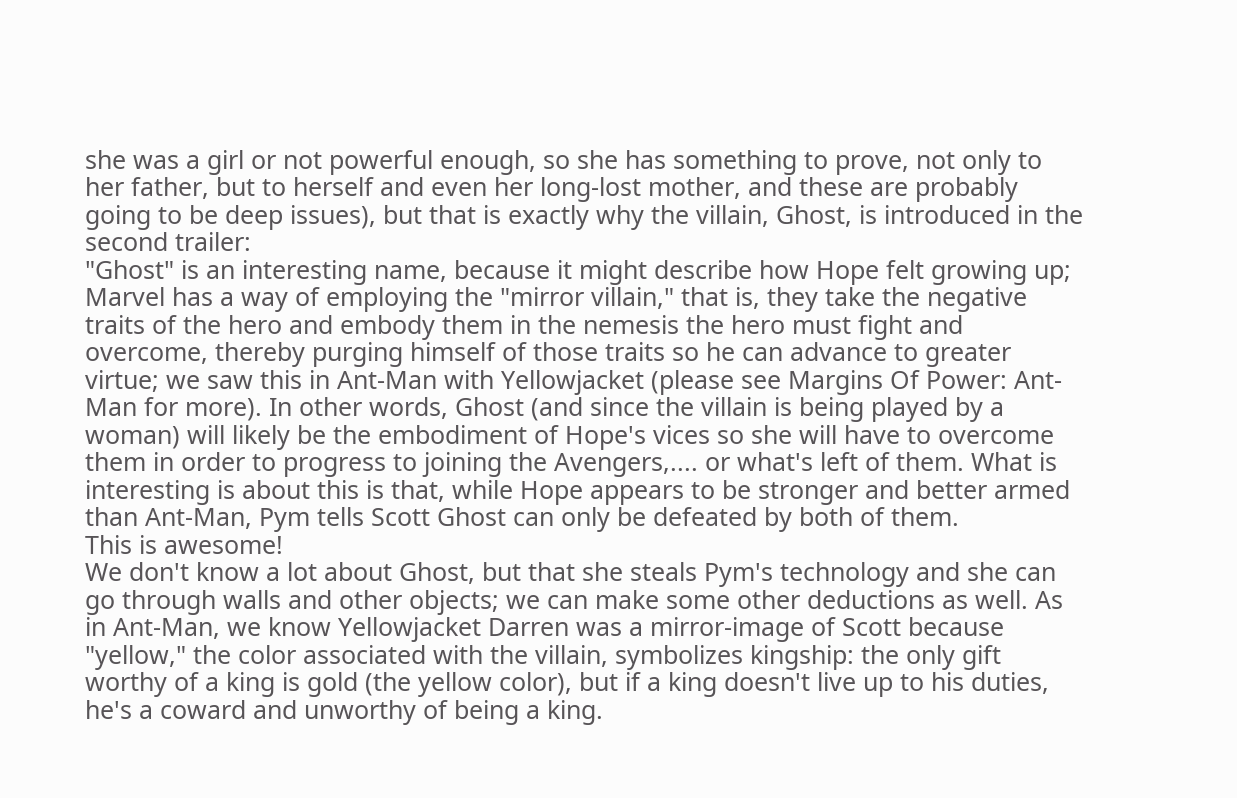she was a girl or not powerful enough, so she has something to prove, not only to her father, but to herself and even her long-lost mother, and these are probably going to be deep issues), but that is exactly why the villain, Ghost, is introduced in the second trailer:
"Ghost" is an interesting name, because it might describe how Hope felt growing up; Marvel has a way of employing the "mirror villain," that is, they take the negative traits of the hero and embody them in the nemesis the hero must fight and overcome, thereby purging himself of those traits so he can advance to greater virtue; we saw this in Ant-Man with Yellowjacket (please see Margins Of Power: Ant-Man for more). In other words, Ghost (and since the villain is being played by a woman) will likely be the embodiment of Hope's vices so she will have to overcome them in order to progress to joining the Avengers,.... or what's left of them. What is interesting is about this is that, while Hope appears to be stronger and better armed than Ant-Man, Pym tells Scott Ghost can only be defeated by both of them.
This is awesome!
We don't know a lot about Ghost, but that she steals Pym's technology and she can go through walls and other objects; we can make some other deductions as well. As in Ant-Man, we know Yellowjacket Darren was a mirror-image of Scott because "yellow," the color associated with the villain, symbolizes kingship: the only gift worthy of a king is gold (the yellow color), but if a king doesn't live up to his duties, he's a coward and unworthy of being a king.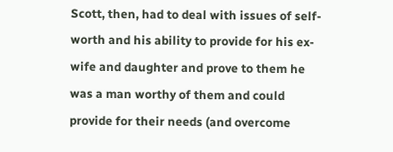Scott, then, had to deal with issues of self-worth and his ability to provide for his ex-wife and daughter and prove to them he was a man worthy of them and could provide for their needs (and overcome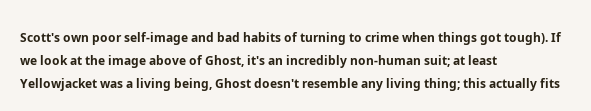Scott's own poor self-image and bad habits of turning to crime when things got tough). If we look at the image above of Ghost, it's an incredibly non-human suit; at least Yellowjacket was a living being, Ghost doesn't resemble any living thing; this actually fits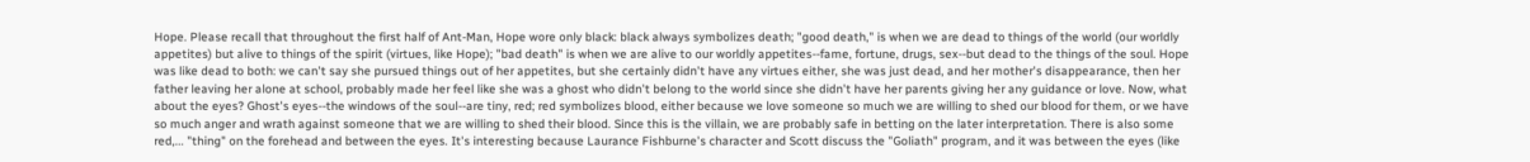Hope. Please recall that throughout the first half of Ant-Man, Hope wore only black: black always symbolizes death; "good death," is when we are dead to things of the world (our worldly appetites) but alive to things of the spirit (virtues, like Hope); "bad death" is when we are alive to our worldly appetites--fame, fortune, drugs, sex--but dead to the things of the soul. Hope was like dead to both: we can't say she pursued things out of her appetites, but she certainly didn't have any virtues either, she was just dead, and her mother's disappearance, then her father leaving her alone at school, probably made her feel like she was a ghost who didn't belong to the world since she didn't have her parents giving her any guidance or love. Now, what about the eyes? Ghost's eyes--the windows of the soul--are tiny, red; red symbolizes blood, either because we love someone so much we are willing to shed our blood for them, or we have so much anger and wrath against someone that we are willing to shed their blood. Since this is the villain, we are probably safe in betting on the later interpretation. There is also some red,... "thing" on the forehead and between the eyes. It's interesting because Laurance Fishburne's character and Scott discuss the "Goliath" program, and it was between the eyes (like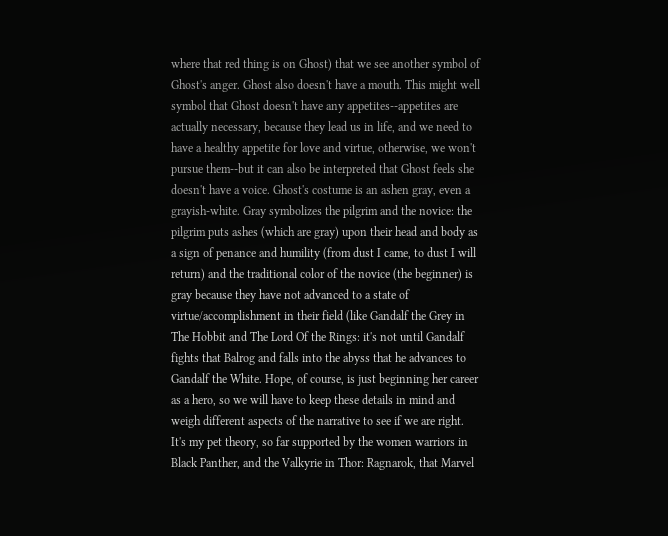where that red thing is on Ghost) that we see another symbol of Ghost's anger. Ghost also doesn't have a mouth. This might well symbol that Ghost doesn't have any appetites--appetites are actually necessary, because they lead us in life, and we need to have a healthy appetite for love and virtue, otherwise, we won't pursue them--but it can also be interpreted that Ghost feels she doesn't have a voice. Ghost's costume is an ashen gray, even a grayish-white. Gray symbolizes the pilgrim and the novice: the pilgrim puts ashes (which are gray) upon their head and body as a sign of penance and humility (from dust I came, to dust I will return) and the traditional color of the novice (the beginner) is gray because they have not advanced to a state of virtue/accomplishment in their field (like Gandalf the Grey in The Hobbit and The Lord Of the Rings: it's not until Gandalf fights that Balrog and falls into the abyss that he advances to Gandalf the White. Hope, of course, is just beginning her career as a hero, so we will have to keep these details in mind and weigh different aspects of the narrative to see if we are right.
It's my pet theory, so far supported by the women warriors in Black Panther, and the Valkyrie in Thor: Ragnarok, that Marvel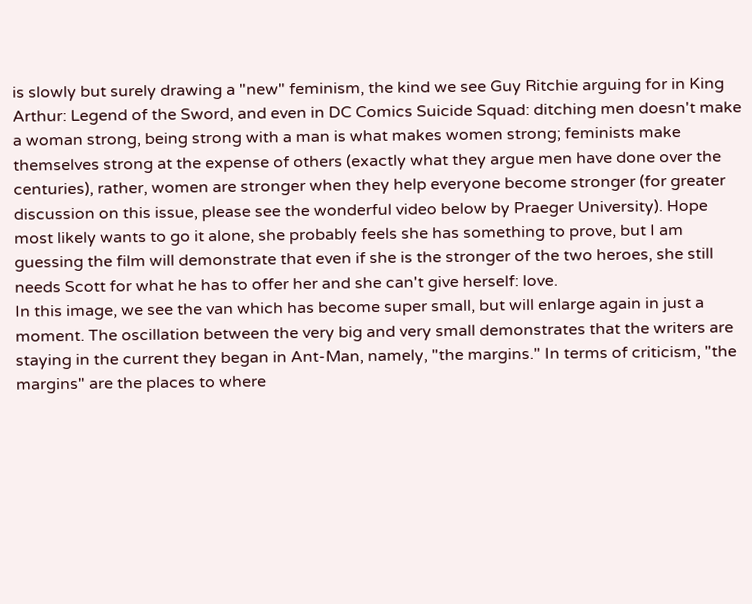is slowly but surely drawing a "new" feminism, the kind we see Guy Ritchie arguing for in King Arthur: Legend of the Sword, and even in DC Comics Suicide Squad: ditching men doesn't make a woman strong, being strong with a man is what makes women strong; feminists make themselves strong at the expense of others (exactly what they argue men have done over the centuries), rather, women are stronger when they help everyone become stronger (for greater discussion on this issue, please see the wonderful video below by Praeger University). Hope most likely wants to go it alone, she probably feels she has something to prove, but I am guessing the film will demonstrate that even if she is the stronger of the two heroes, she still needs Scott for what he has to offer her and she can't give herself: love.
In this image, we see the van which has become super small, but will enlarge again in just a moment. The oscillation between the very big and very small demonstrates that the writers are staying in the current they began in Ant-Man, namely, "the margins." In terms of criticism, "the margins" are the places to where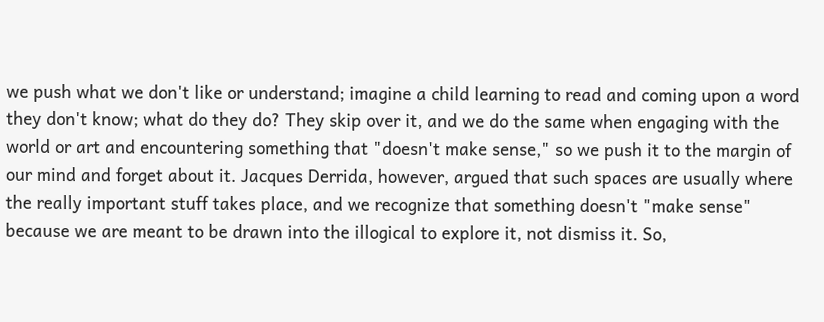we push what we don't like or understand; imagine a child learning to read and coming upon a word they don't know; what do they do? They skip over it, and we do the same when engaging with the world or art and encountering something that "doesn't make sense," so we push it to the margin of our mind and forget about it. Jacques Derrida, however, argued that such spaces are usually where the really important stuff takes place, and we recognize that something doesn't "make sense" because we are meant to be drawn into the illogical to explore it, not dismiss it. So,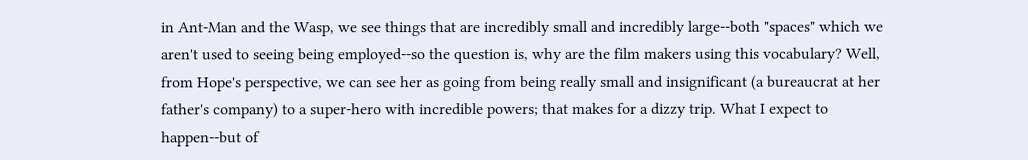in Ant-Man and the Wasp, we see things that are incredibly small and incredibly large--both "spaces" which we aren't used to seeing being employed--so the question is, why are the film makers using this vocabulary? Well, from Hope's perspective, we can see her as going from being really small and insignificant (a bureaucrat at her father's company) to a super-hero with incredible powers; that makes for a dizzy trip. What I expect to happen--but of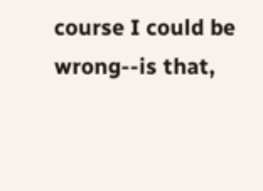course I could be wrong--is that,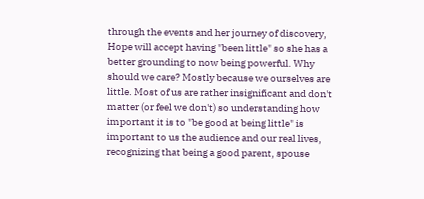through the events and her journey of discovery, Hope will accept having "been little" so she has a better grounding to now being powerful. Why should we care? Mostly because we ourselves are little. Most of us are rather insignificant and don't matter (or feel we don't) so understanding how important it is to "be good at being little" is important to us the audience and our real lives, recognizing that being a good parent, spouse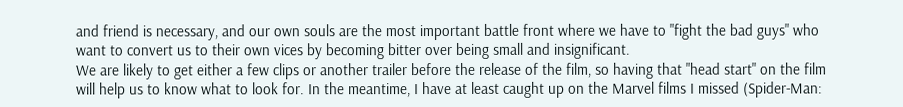and friend is necessary, and our own souls are the most important battle front where we have to "fight the bad guys" who want to convert us to their own vices by becoming bitter over being small and insignificant.
We are likely to get either a few clips or another trailer before the release of the film, so having that "head start" on the film will help us to know what to look for. In the meantime, I have at least caught up on the Marvel films I missed (Spider-Man: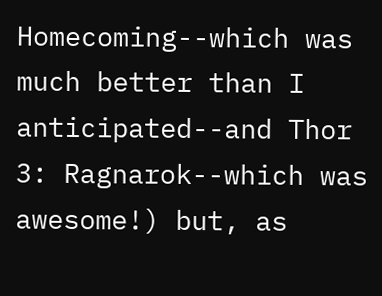Homecoming--which was much better than I anticipated--and Thor 3: Ragnarok--which was awesome!) but, as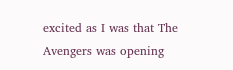excited as I was that The Avengers was opening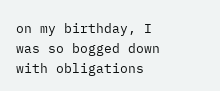on my birthday, I was so bogged down with obligations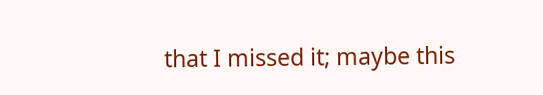that I missed it; maybe this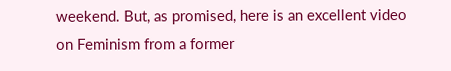weekend. But, as promised, here is an excellent video on Feminism from a former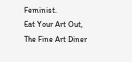Feminist.
Eat Your Art Out,
The Fine Art Diner